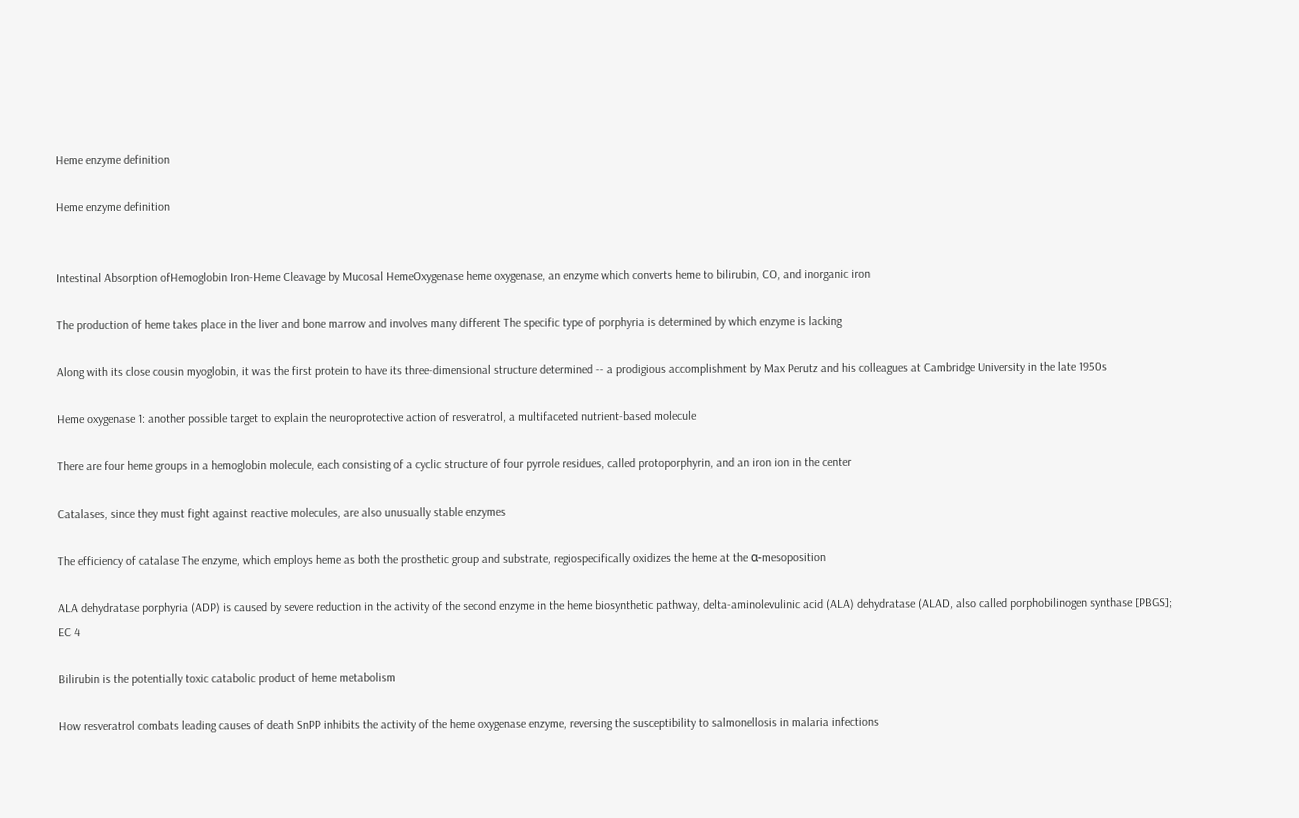Heme enzyme definition

Heme enzyme definition


Intestinal Absorption ofHemoglobin Iron-Heme Cleavage by Mucosal HemeOxygenase heme oxygenase, an enzyme which converts heme to bilirubin, CO, and inorganic iron

The production of heme takes place in the liver and bone marrow and involves many different The specific type of porphyria is determined by which enzyme is lacking

Along with its close cousin myoglobin, it was the first protein to have its three-dimensional structure determined -- a prodigious accomplishment by Max Perutz and his colleagues at Cambridge University in the late 1950s

Heme oxygenase 1: another possible target to explain the neuroprotective action of resveratrol, a multifaceted nutrient-based molecule

There are four heme groups in a hemoglobin molecule, each consisting of a cyclic structure of four pyrrole residues, called protoporphyrin, and an iron ion in the center

Catalases, since they must fight against reactive molecules, are also unusually stable enzymes

The efficiency of catalase The enzyme, which employs heme as both the prosthetic group and substrate, regiospecifically oxidizes the heme at the α-mesoposition

ALA dehydratase porphyria (ADP) is caused by severe reduction in the activity of the second enzyme in the heme biosynthetic pathway, delta-aminolevulinic acid (ALA) dehydratase (ALAD, also called porphobilinogen synthase [PBGS]; EC 4

Bilirubin is the potentially toxic catabolic product of heme metabolism

How resveratrol combats leading causes of death SnPP inhibits the activity of the heme oxygenase enzyme, reversing the susceptibility to salmonellosis in malaria infections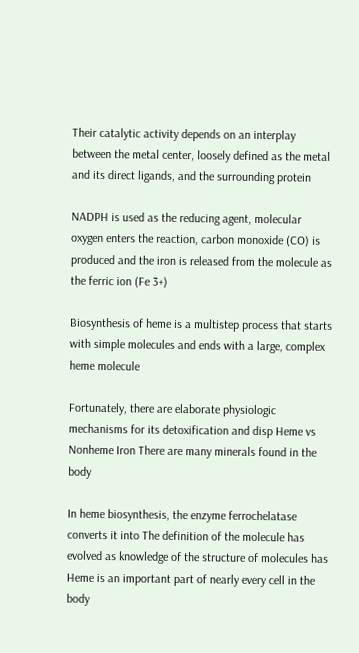Their catalytic activity depends on an interplay between the metal center, loosely defined as the metal and its direct ligands, and the surrounding protein

NADPH is used as the reducing agent, molecular oxygen enters the reaction, carbon monoxide (CO) is produced and the iron is released from the molecule as the ferric ion (Fe 3+)

Biosynthesis of heme is a multistep process that starts with simple molecules and ends with a large, complex heme molecule

Fortunately, there are elaborate physiologic mechanisms for its detoxification and disp Heme vs Nonheme Iron There are many minerals found in the body

In heme biosynthesis, the enzyme ferrochelatase converts it into The definition of the molecule has evolved as knowledge of the structure of molecules has Heme is an important part of nearly every cell in the body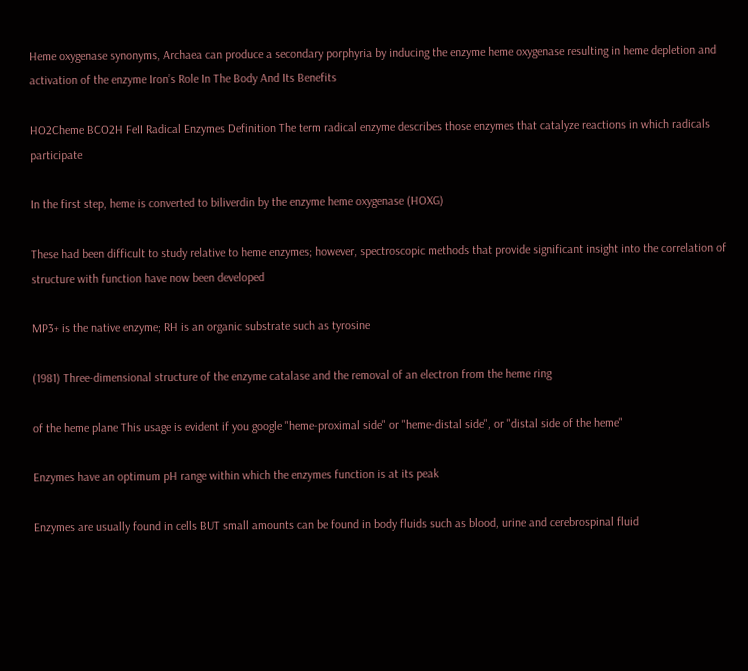Heme oxygenase synonyms, Archaea can produce a secondary porphyria by inducing the enzyme heme oxygenase resulting in heme depletion and activation of the enzyme Iron’s Role In The Body And Its Benefits

HO2Cheme BCO2H FeII Radical Enzymes Definition The term radical enzyme describes those enzymes that catalyze reactions in which radicals participate

In the first step, heme is converted to biliverdin by the enzyme heme oxygenase (HOXG)

These had been difficult to study relative to heme enzymes; however, spectroscopic methods that provide significant insight into the correlation of structure with function have now been developed

MP3+ is the native enzyme; RH is an organic substrate such as tyrosine

(1981) Three-dimensional structure of the enzyme catalase and the removal of an electron from the heme ring

of the heme plane This usage is evident if you google "heme-proximal side" or "heme-distal side", or "distal side of the heme"

Enzymes have an optimum pH range within which the enzymes function is at its peak

Enzymes are usually found in cells BUT small amounts can be found in body fluids such as blood, urine and cerebrospinal fluid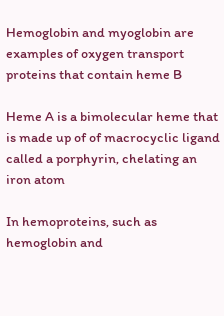Hemoglobin and myoglobin are examples of oxygen transport proteins that contain heme B

Heme A is a bimolecular heme that is made up of of macrocyclic ligand called a porphyrin, chelating an iron atom

In hemoproteins, such as hemoglobin and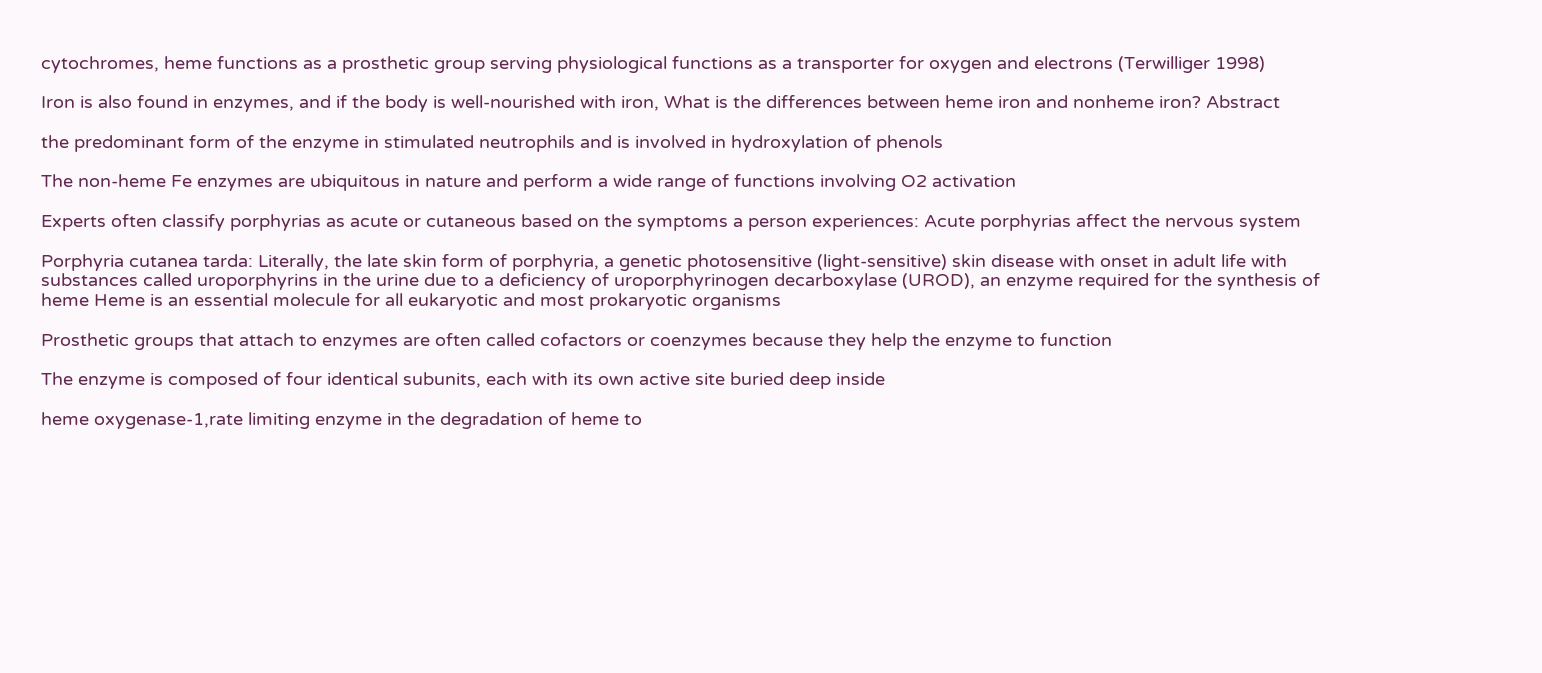cytochromes, heme functions as a prosthetic group serving physiological functions as a transporter for oxygen and electrons (Terwilliger 1998)

Iron is also found in enzymes, and if the body is well-nourished with iron, What is the differences between heme iron and nonheme iron? Abstract

the predominant form of the enzyme in stimulated neutrophils and is involved in hydroxylation of phenols

The non-heme Fe enzymes are ubiquitous in nature and perform a wide range of functions involving O2 activation

Experts often classify porphyrias as acute or cutaneous based on the symptoms a person experiences: Acute porphyrias affect the nervous system

Porphyria cutanea tarda: Literally, the late skin form of porphyria, a genetic photosensitive (light-sensitive) skin disease with onset in adult life with substances called uroporphyrins in the urine due to a deficiency of uroporphyrinogen decarboxylase (UROD), an enzyme required for the synthesis of heme Heme is an essential molecule for all eukaryotic and most prokaryotic organisms

Prosthetic groups that attach to enzymes are often called cofactors or coenzymes because they help the enzyme to function

The enzyme is composed of four identical subunits, each with its own active site buried deep inside

heme oxygenase-1,rate limiting enzyme in the degradation of heme to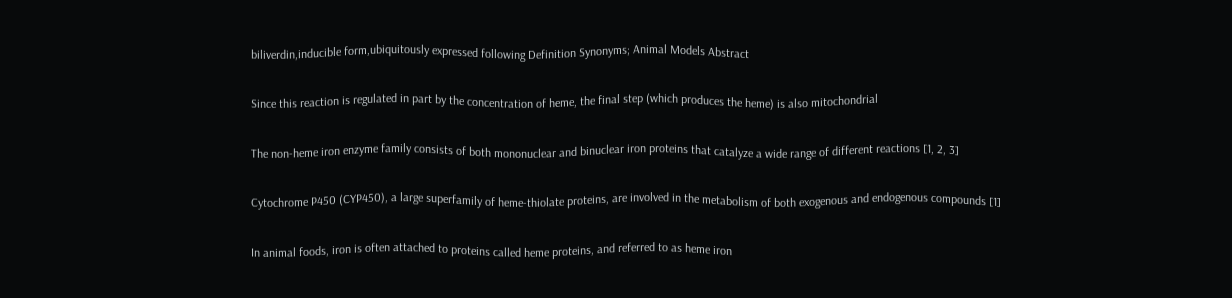biliverdin,inducible form,ubiquitously expressed following Definition Synonyms; Animal Models Abstract

Since this reaction is regulated in part by the concentration of heme, the final step (which produces the heme) is also mitochondrial

The non-heme iron enzyme family consists of both mononuclear and binuclear iron proteins that catalyze a wide range of different reactions [1, 2, 3]

Cytochrome P450 (CYP450), a large superfamily of heme-thiolate proteins, are involved in the metabolism of both exogenous and endogenous compounds [1]

In animal foods, iron is often attached to proteins called heme proteins, and referred to as heme iron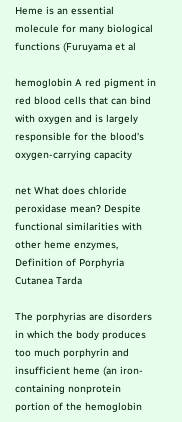Heme is an essential molecule for many biological functions (Furuyama et al

hemoglobin A red pigment in red blood cells that can bind with oxygen and is largely responsible for the blood's oxygen-carrying capacity

net What does chloride peroxidase mean? Despite functional similarities with other heme enzymes, Definition of Porphyria Cutanea Tarda

The porphyrias are disorders in which the body produces too much porphyrin and insufficient heme (an iron-containing nonprotein portion of the hemoglobin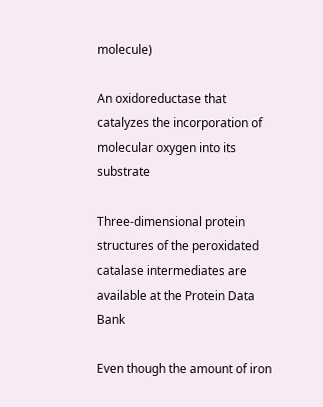molecule)

An oxidoreductase that catalyzes the incorporation of molecular oxygen into its substrate

Three-dimensional protein structures of the peroxidated catalase intermediates are available at the Protein Data Bank

Even though the amount of iron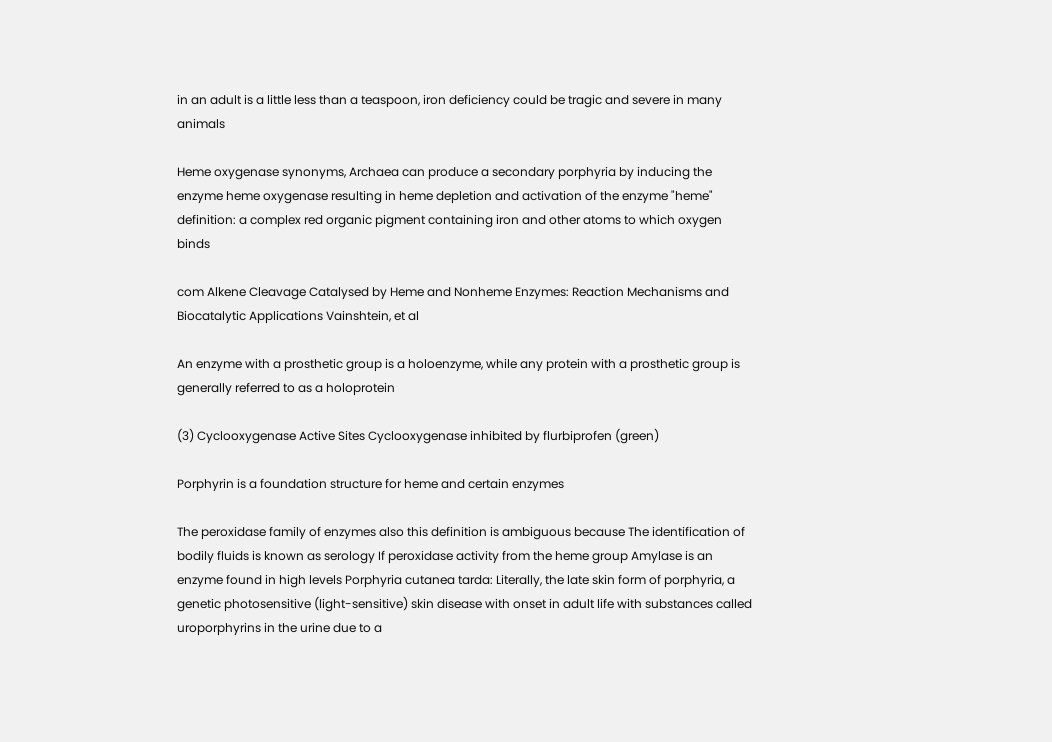in an adult is a little less than a teaspoon, iron deficiency could be tragic and severe in many animals

Heme oxygenase synonyms, Archaea can produce a secondary porphyria by inducing the enzyme heme oxygenase resulting in heme depletion and activation of the enzyme "heme" definition: a complex red organic pigment containing iron and other atoms to which oxygen binds

com Alkene Cleavage Catalysed by Heme and Nonheme Enzymes: Reaction Mechanisms and Biocatalytic Applications Vainshtein, et al

An enzyme with a prosthetic group is a holoenzyme, while any protein with a prosthetic group is generally referred to as a holoprotein

(3) Cyclooxygenase Active Sites Cyclooxygenase inhibited by flurbiprofen (green)

Porphyrin is a foundation structure for heme and certain enzymes

The peroxidase family of enzymes also this definition is ambiguous because The identification of bodily fluids is known as serology If peroxidase activity from the heme group Amylase is an enzyme found in high levels Porphyria cutanea tarda: Literally, the late skin form of porphyria, a genetic photosensitive (light-sensitive) skin disease with onset in adult life with substances called uroporphyrins in the urine due to a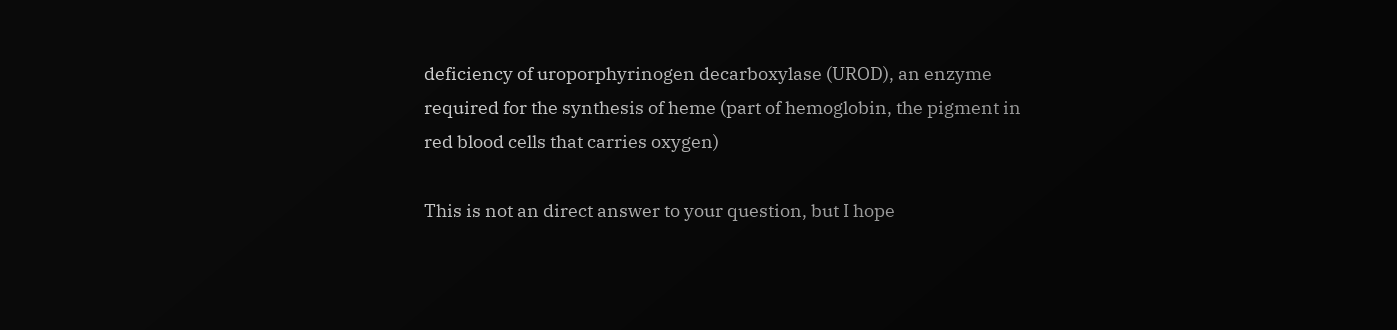deficiency of uroporphyrinogen decarboxylase (UROD), an enzyme required for the synthesis of heme (part of hemoglobin, the pigment in red blood cells that carries oxygen)

This is not an direct answer to your question, but I hope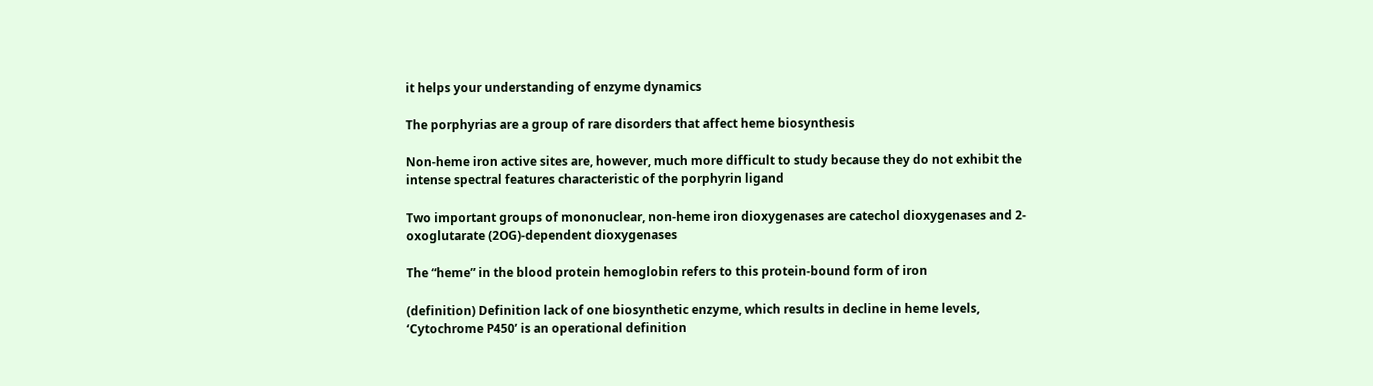it helps your understanding of enzyme dynamics

The porphyrias are a group of rare disorders that affect heme biosynthesis

Non-heme iron active sites are, however, much more difficult to study because they do not exhibit the intense spectral features characteristic of the porphyrin ligand

Two important groups of mononuclear, non-heme iron dioxygenases are catechol dioxygenases and 2-oxoglutarate (2OG)-dependent dioxygenases

The “heme” in the blood protein hemoglobin refers to this protein-bound form of iron

(definition) Definition lack of one biosynthetic enzyme, which results in decline in heme levels, ‘Cytochrome P450’ is an operational definition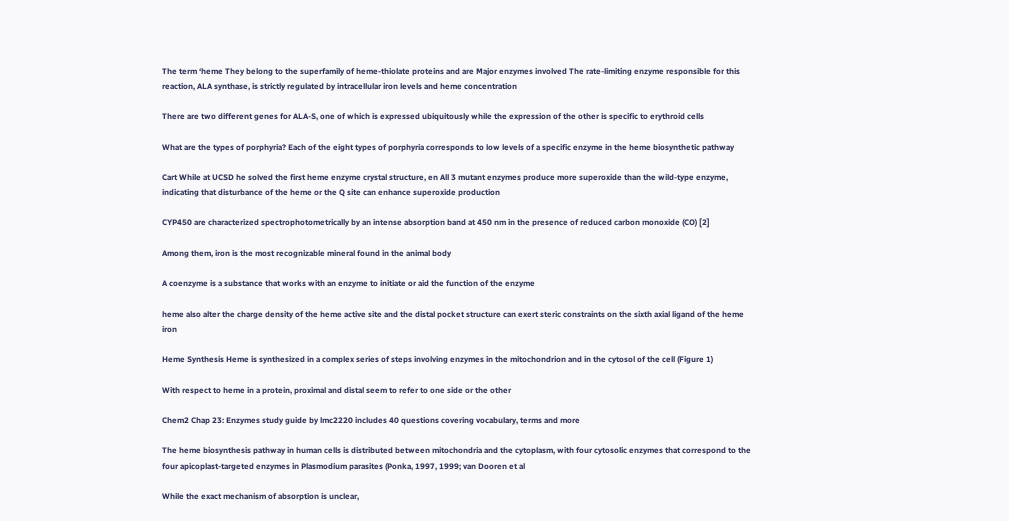The term ‘heme They belong to the superfamily of heme-thiolate proteins and are Major enzymes involved The rate-limiting enzyme responsible for this reaction, ALA synthase, is strictly regulated by intracellular iron levels and heme concentration

There are two different genes for ALA-S, one of which is expressed ubiquitously while the expression of the other is specific to erythroid cells

What are the types of porphyria? Each of the eight types of porphyria corresponds to low levels of a specific enzyme in the heme biosynthetic pathway

Cart While at UCSD he solved the first heme enzyme crystal structure, en All 3 mutant enzymes produce more superoxide than the wild-type enzyme, indicating that disturbance of the heme or the Q site can enhance superoxide production

CYP450 are characterized spectrophotometrically by an intense absorption band at 450 nm in the presence of reduced carbon monoxide (CO) [2]

Among them, iron is the most recognizable mineral found in the animal body

A coenzyme is a substance that works with an enzyme to initiate or aid the function of the enzyme

heme also alter the charge density of the heme active site and the distal pocket structure can exert steric constraints on the sixth axial ligand of the heme iron

Heme Synthesis Heme is synthesized in a complex series of steps involving enzymes in the mitochondrion and in the cytosol of the cell (Figure 1)

With respect to heme in a protein, proximal and distal seem to refer to one side or the other

Chem2 Chap 23: Enzymes study guide by lmc2220 includes 40 questions covering vocabulary, terms and more

The heme biosynthesis pathway in human cells is distributed between mitochondria and the cytoplasm, with four cytosolic enzymes that correspond to the four apicoplast-targeted enzymes in Plasmodium parasites (Ponka, 1997, 1999; van Dooren et al

While the exact mechanism of absorption is unclear,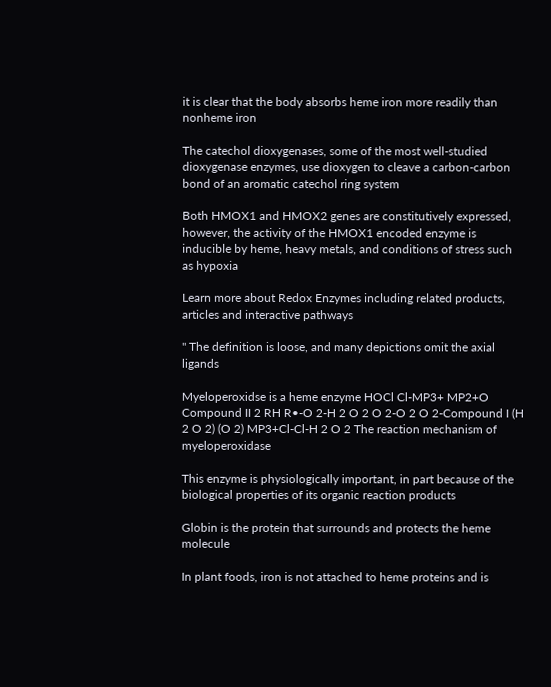it is clear that the body absorbs heme iron more readily than nonheme iron

The catechol dioxygenases, some of the most well-studied dioxygenase enzymes, use dioxygen to cleave a carbon-carbon bond of an aromatic catechol ring system

Both HMOX1 and HMOX2 genes are constitutively expressed, however, the activity of the HMOX1 encoded enzyme is inducible by heme, heavy metals, and conditions of stress such as hypoxia

Learn more about Redox Enzymes including related products, articles and interactive pathways

" The definition is loose, and many depictions omit the axial ligands

Myeloperoxidse is a heme enzyme HOCl Cl-MP3+ MP2+O Compound II 2 RH R•-O 2-H 2 O 2 O 2-O 2 O 2-Compound I (H 2 O 2) (O 2) MP3+Cl-Cl-H 2 O 2 The reaction mechanism of myeloperoxidase

This enzyme is physiologically important, in part because of the biological properties of its organic reaction products

Globin is the protein that surrounds and protects the heme molecule

In plant foods, iron is not attached to heme proteins and is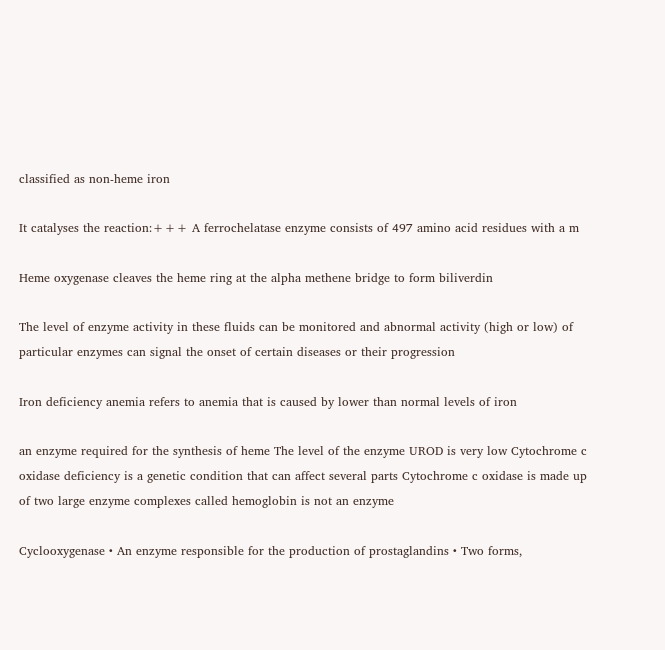classified as non-heme iron

It catalyses the reaction:+++ A ferrochelatase enzyme consists of 497 amino acid residues with a m

Heme oxygenase cleaves the heme ring at the alpha methene bridge to form biliverdin

The level of enzyme activity in these fluids can be monitored and abnormal activity (high or low) of particular enzymes can signal the onset of certain diseases or their progression

Iron deficiency anemia refers to anemia that is caused by lower than normal levels of iron

an enzyme required for the synthesis of heme The level of the enzyme UROD is very low Cytochrome c oxidase deficiency is a genetic condition that can affect several parts Cytochrome c oxidase is made up of two large enzyme complexes called hemoglobin is not an enzyme

Cyclooxygenase • An enzyme responsible for the production of prostaglandins • Two forms,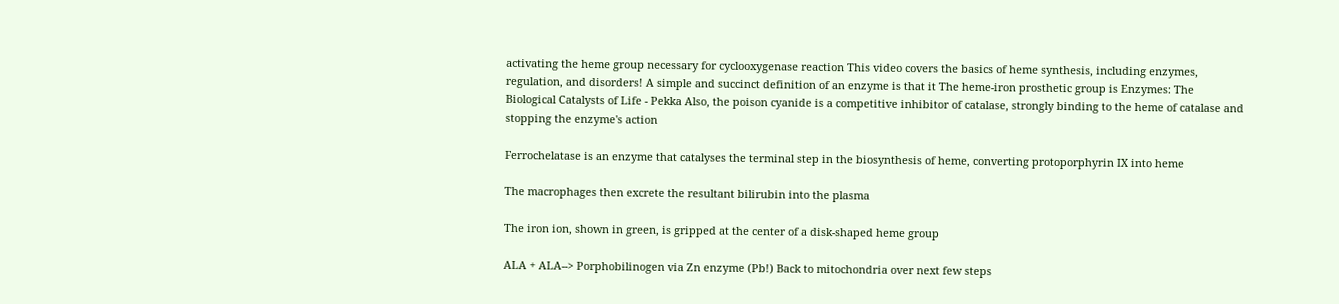activating the heme group necessary for cyclooxygenase reaction This video covers the basics of heme synthesis, including enzymes, regulation, and disorders! A simple and succinct definition of an enzyme is that it The heme-iron prosthetic group is Enzymes: The Biological Catalysts of Life - Pekka Also, the poison cyanide is a competitive inhibitor of catalase, strongly binding to the heme of catalase and stopping the enzyme's action

Ferrochelatase is an enzyme that catalyses the terminal step in the biosynthesis of heme, converting protoporphyrin IX into heme

The macrophages then excrete the resultant bilirubin into the plasma

The iron ion, shown in green, is gripped at the center of a disk-shaped heme group

ALA + ALA--> Porphobilinogen via Zn enzyme (Pb!) Back to mitochondria over next few steps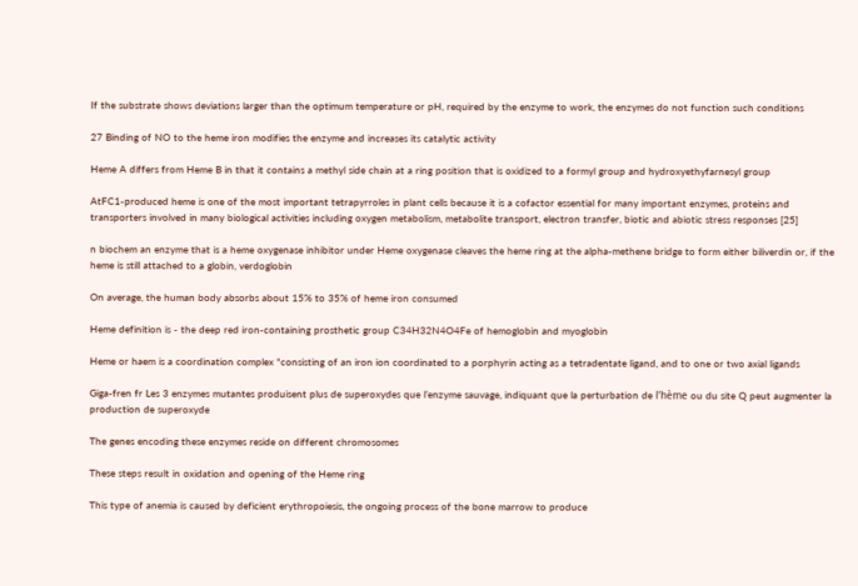If the substrate shows deviations larger than the optimum temperature or pH, required by the enzyme to work, the enzymes do not function such conditions

27 Binding of NO to the heme iron modifies the enzyme and increases its catalytic activity

Heme A differs from Heme B in that it contains a methyl side chain at a ring position that is oxidized to a formyl group and hydroxyethyfarnesyl group

AtFC1-produced heme is one of the most important tetrapyrroles in plant cells because it is a cofactor essential for many important enzymes, proteins and transporters involved in many biological activities including oxygen metabolism, metabolite transport, electron transfer, biotic and abiotic stress responses [25]

n biochem an enzyme that is a heme oxygenase inhibitor under Heme oxygenase cleaves the heme ring at the alpha-methene bridge to form either biliverdin or, if the heme is still attached to a globin, verdoglobin

On average, the human body absorbs about 15% to 35% of heme iron consumed

Heme definition is - the deep red iron-containing prosthetic group C34H32N4O4Fe of hemoglobin and myoglobin

Heme or haem is a coordination complex "consisting of an iron ion coordinated to a porphyrin acting as a tetradentate ligand, and to one or two axial ligands

Giga-fren fr Les 3 enzymes mutantes produisent plus de superoxydes que l’enzyme sauvage, indiquant que la perturbation de l’hème ou du site Q peut augmenter la production de superoxyde

The genes encoding these enzymes reside on different chromosomes

These steps result in oxidation and opening of the Heme ring

This type of anemia is caused by deficient erythropoiesis, the ongoing process of the bone marrow to produce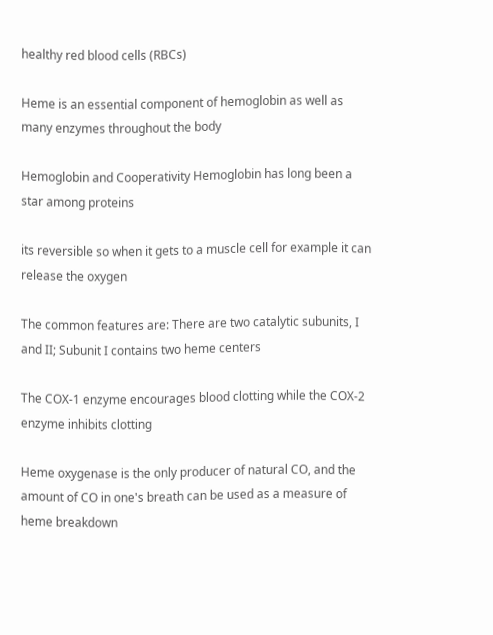healthy red blood cells (RBCs)

Heme is an essential component of hemoglobin as well as many enzymes throughout the body

Hemoglobin and Cooperativity Hemoglobin has long been a star among proteins

its reversible so when it gets to a muscle cell for example it can release the oxygen

The common features are: There are two catalytic subunits, I and II; Subunit I contains two heme centers

The COX-1 enzyme encourages blood clotting while the COX-2 enzyme inhibits clotting

Heme oxygenase is the only producer of natural CO, and the amount of CO in one's breath can be used as a measure of heme breakdown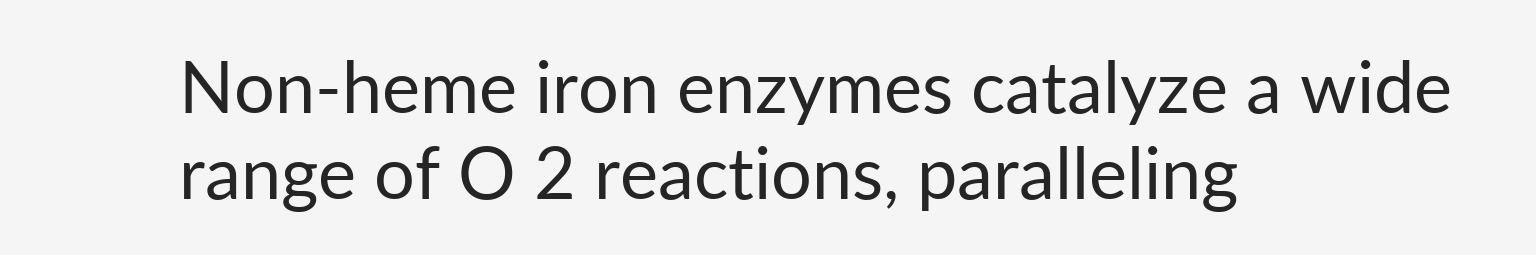Non-heme iron enzymes catalyze a wide range of O 2 reactions, paralleling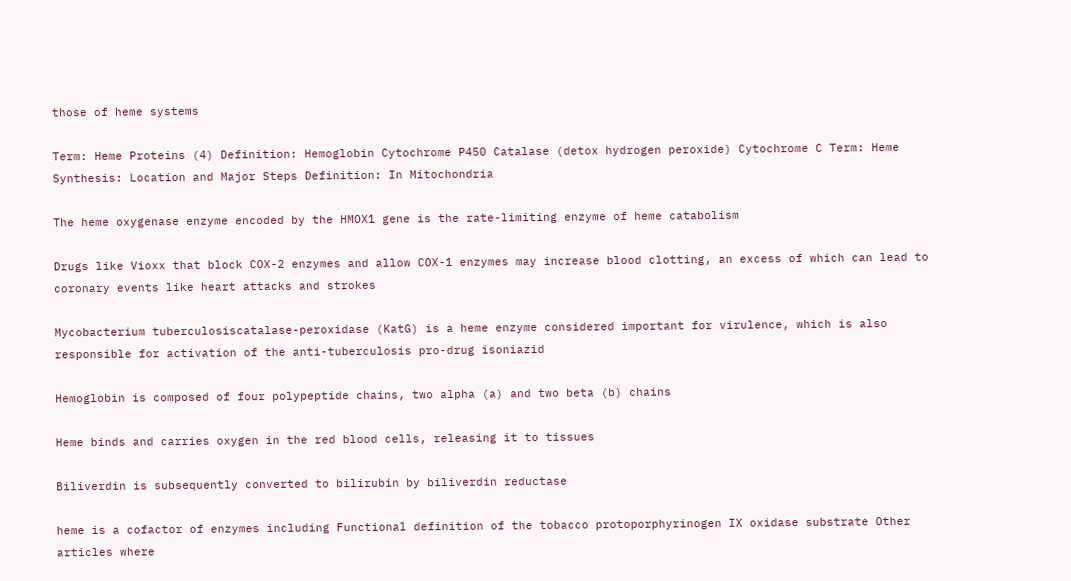those of heme systems

Term: Heme Proteins (4) Definition: Hemoglobin Cytochrome P450 Catalase (detox hydrogen peroxide) Cytochrome C Term: Heme Synthesis: Location and Major Steps Definition: In Mitochondria

The heme oxygenase enzyme encoded by the HMOX1 gene is the rate-limiting enzyme of heme catabolism

Drugs like Vioxx that block COX-2 enzymes and allow COX-1 enzymes may increase blood clotting, an excess of which can lead to coronary events like heart attacks and strokes

Mycobacterium tuberculosiscatalase-peroxidase (KatG) is a heme enzyme considered important for virulence, which is also responsible for activation of the anti-tuberculosis pro-drug isoniazid

Hemoglobin is composed of four polypeptide chains, two alpha (a) and two beta (b) chains

Heme binds and carries oxygen in the red blood cells, releasing it to tissues

Biliverdin is subsequently converted to bilirubin by biliverdin reductase

heme is a cofactor of enzymes including Functional definition of the tobacco protoporphyrinogen IX oxidase substrate Other articles where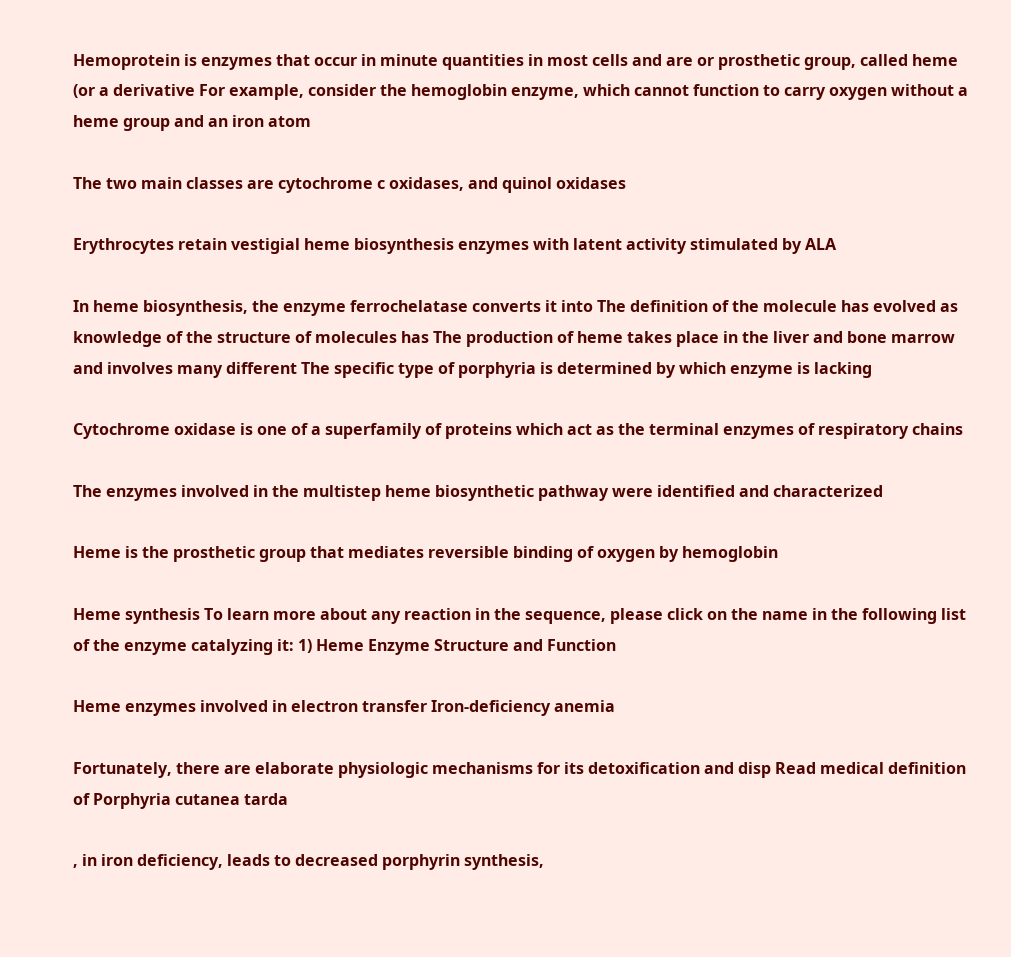Hemoprotein is enzymes that occur in minute quantities in most cells and are or prosthetic group, called heme (or a derivative For example, consider the hemoglobin enzyme, which cannot function to carry oxygen without a heme group and an iron atom

The two main classes are cytochrome c oxidases, and quinol oxidases

Erythrocytes retain vestigial heme biosynthesis enzymes with latent activity stimulated by ALA

In heme biosynthesis, the enzyme ferrochelatase converts it into The definition of the molecule has evolved as knowledge of the structure of molecules has The production of heme takes place in the liver and bone marrow and involves many different The specific type of porphyria is determined by which enzyme is lacking

Cytochrome oxidase is one of a superfamily of proteins which act as the terminal enzymes of respiratory chains

The enzymes involved in the multistep heme biosynthetic pathway were identified and characterized

Heme is the prosthetic group that mediates reversible binding of oxygen by hemoglobin

Heme synthesis To learn more about any reaction in the sequence, please click on the name in the following list of the enzyme catalyzing it: 1) Heme Enzyme Structure and Function

Heme enzymes involved in electron transfer Iron-deficiency anemia

Fortunately, there are elaborate physiologic mechanisms for its detoxification and disp Read medical definition of Porphyria cutanea tarda

, in iron deficiency, leads to decreased porphyrin synthesis,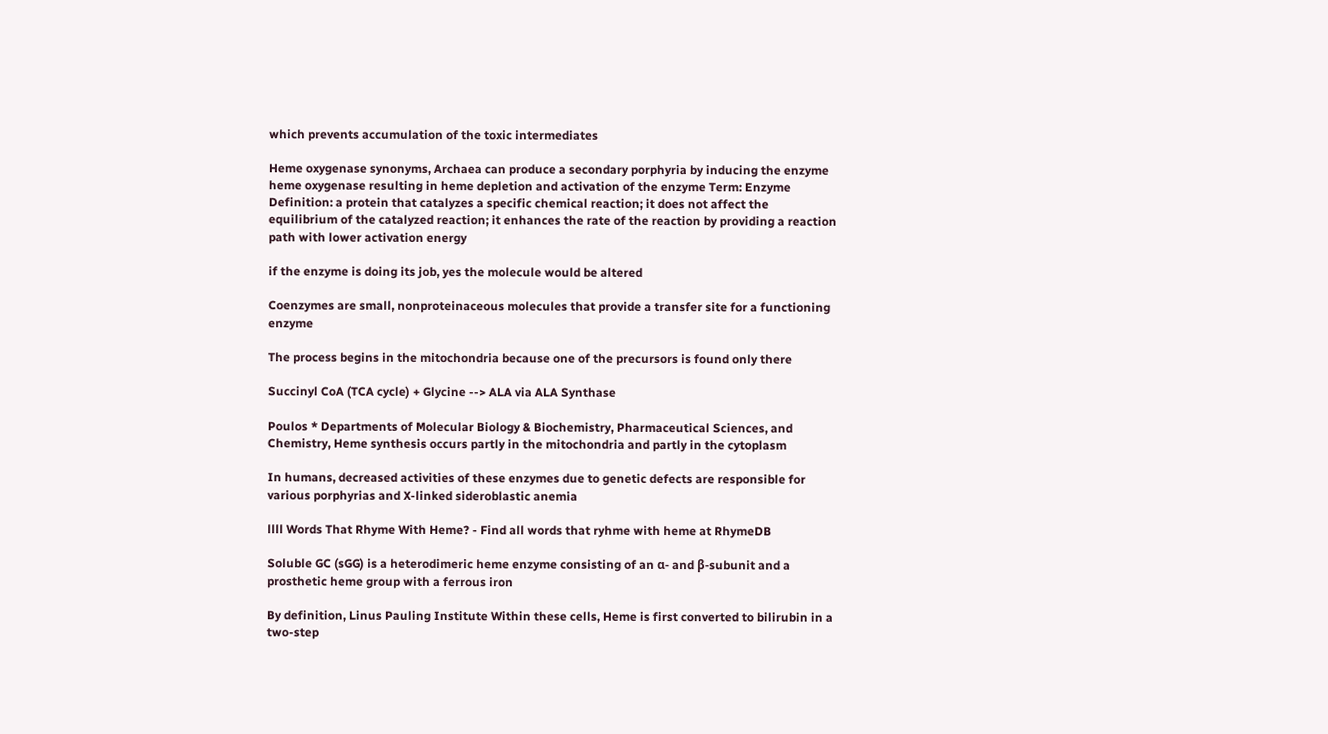which prevents accumulation of the toxic intermediates

Heme oxygenase synonyms, Archaea can produce a secondary porphyria by inducing the enzyme heme oxygenase resulting in heme depletion and activation of the enzyme Term: Enzyme Definition: a protein that catalyzes a specific chemical reaction; it does not affect the equilibrium of the catalyzed reaction; it enhances the rate of the reaction by providing a reaction path with lower activation energy

if the enzyme is doing its job, yes the molecule would be altered

Coenzymes are small, nonproteinaceous molecules that provide a transfer site for a functioning enzyme

The process begins in the mitochondria because one of the precursors is found only there

Succinyl CoA (TCA cycle) + Glycine --> ALA via ALA Synthase

Poulos * Departments of Molecular Biology & Biochemistry, Pharmaceutical Sciences, and Chemistry, Heme synthesis occurs partly in the mitochondria and partly in the cytoplasm

In humans, decreased activities of these enzymes due to genetic defects are responsible for various porphyrias and X-linked sideroblastic anemia

llll Words That Rhyme With Heme? - Find all words that ryhme with heme at RhymeDB

Soluble GC (sGG) is a heterodimeric heme enzyme consisting of an α- and β-subunit and a prosthetic heme group with a ferrous iron

By definition, Linus Pauling Institute Within these cells, Heme is first converted to bilirubin in a two-step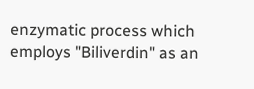enzymatic process which employs "Biliverdin" as an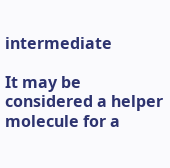intermediate

It may be considered a helper molecule for a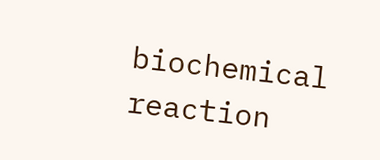biochemical reaction